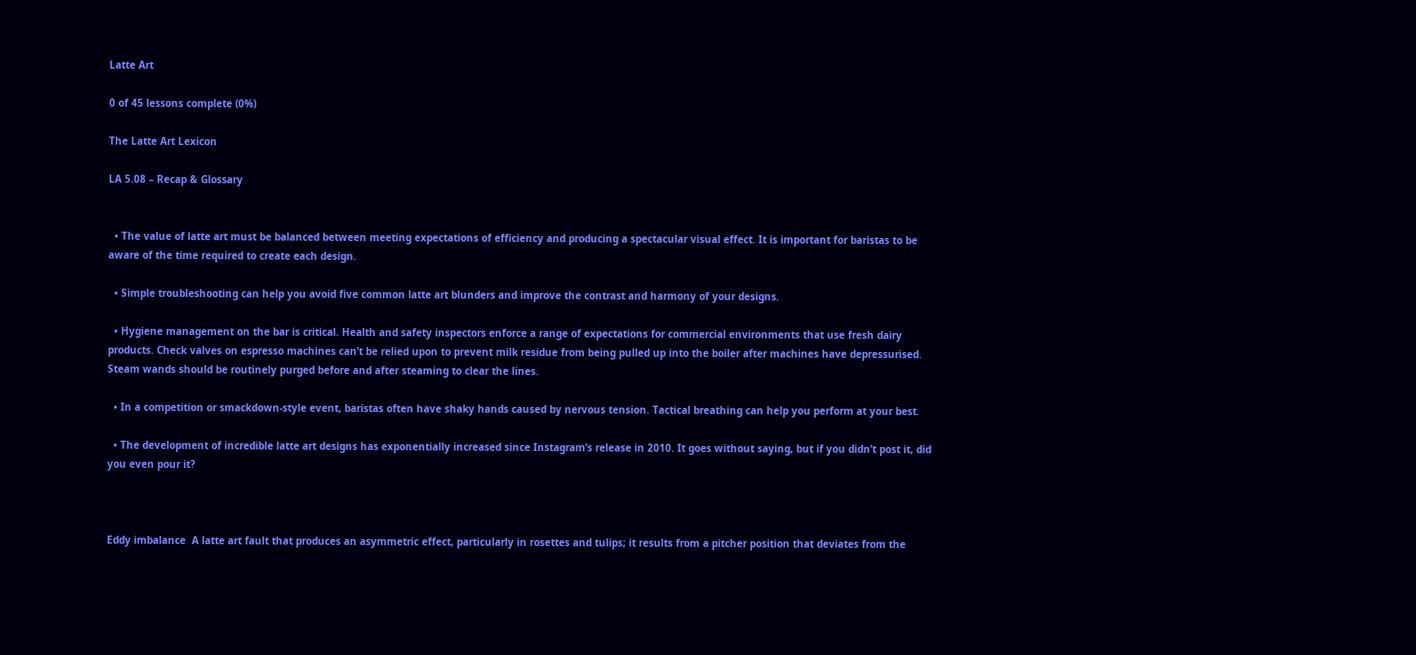Latte Art

0 of 45 lessons complete (0%)

The Latte Art Lexicon

LA 5.08 – Recap & Glossary


  • The value of latte art must be balanced between meeting expectations of efficiency and producing a spectacular visual effect. It is important for baristas to be aware of the time required to create each design.

  • Simple troubleshooting can help you avoid five common latte art blunders and improve the contrast and harmony of your designs.

  • Hygiene management on the bar is critical. Health and safety inspectors enforce a range of expectations for commercial environments that use fresh dairy products. Check valves on espresso machines can’t be relied upon to prevent milk residue from being pulled up into the boiler after machines have depressurised. Steam wands should be routinely purged before and after steaming to clear the lines.

  • In a competition or smackdown-style event, baristas often have shaky hands caused by nervous tension. Tactical breathing can help you perform at your best.

  • The development of incredible latte art designs has exponentially increased since Instagram’s release in 2010. It goes without saying, but if you didn’t post it, did you even pour it?



Eddy imbalance  A latte art fault that produces an asymmetric effect, particularly in rosettes and tulips; it results from a pitcher position that deviates from the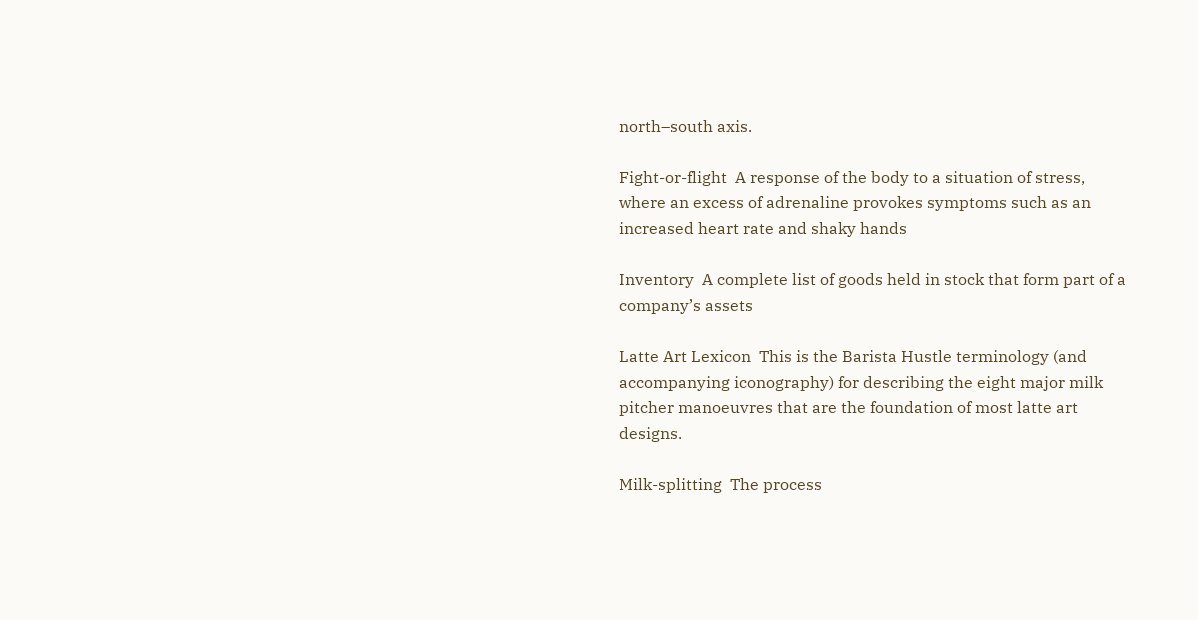north–south axis.

Fight-or-flight  A response of the body to a situation of stress, where an excess of adrenaline provokes symptoms such as an increased heart rate and shaky hands

Inventory  A complete list of goods held in stock that form part of a company’s assets

Latte Art Lexicon  This is the Barista Hustle terminology (and accompanying iconography) for describing the eight major milk pitcher manoeuvres that are the foundation of most latte art designs.

Milk-splitting  The process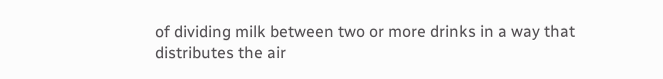of dividing milk between two or more drinks in a way that distributes the air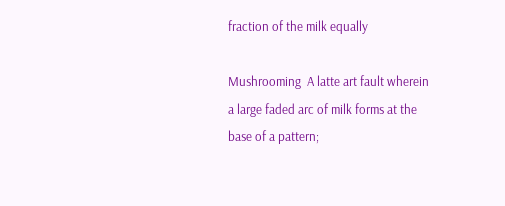fraction of the milk equally

Mushrooming  A latte art fault wherein a large faded arc of milk forms at the base of a pattern;